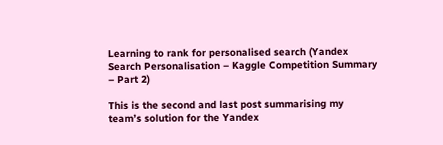Learning to rank for personalised search (Yandex Search Personalisation – Kaggle Competition Summary – Part 2)

This is the second and last post summarising my team’s solution for the Yandex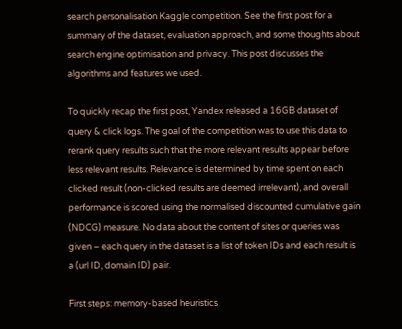search personalisation Kaggle competition. See the first post for a summary of the dataset, evaluation approach, and some thoughts about search engine optimisation and privacy. This post discusses the algorithms and features we used.

To quickly recap the first post, Yandex released a 16GB dataset of query & click logs. The goal of the competition was to use this data to rerank query results such that the more relevant results appear before less relevant results. Relevance is determined by time spent on each clicked result (non-clicked results are deemed irrelevant), and overall performance is scored using the normalised discounted cumulative gain (NDCG) measure. No data about the content of sites or queries was given – each query in the dataset is a list of token IDs and each result is a (url ID, domain ID) pair.

First steps: memory-based heuristics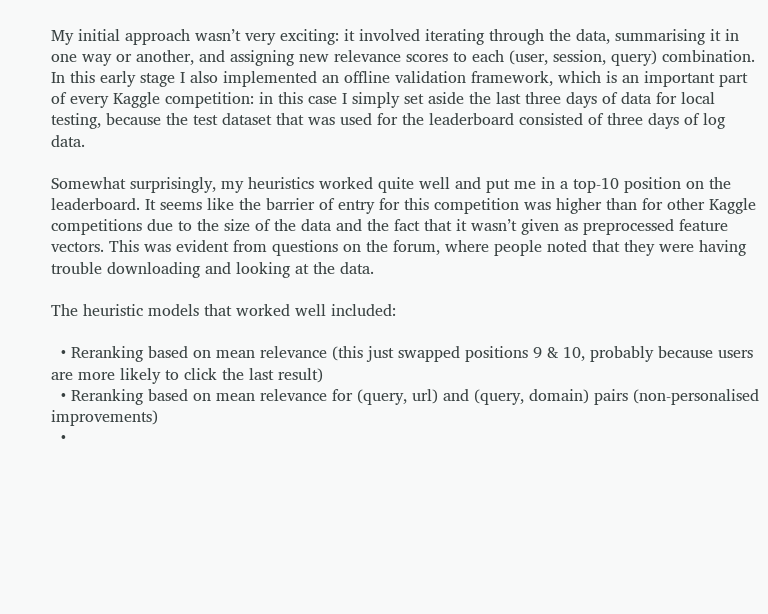My initial approach wasn’t very exciting: it involved iterating through the data, summarising it in one way or another, and assigning new relevance scores to each (user, session, query) combination. In this early stage I also implemented an offline validation framework, which is an important part of every Kaggle competition: in this case I simply set aside the last three days of data for local testing, because the test dataset that was used for the leaderboard consisted of three days of log data.

Somewhat surprisingly, my heuristics worked quite well and put me in a top-10 position on the leaderboard. It seems like the barrier of entry for this competition was higher than for other Kaggle competitions due to the size of the data and the fact that it wasn’t given as preprocessed feature vectors. This was evident from questions on the forum, where people noted that they were having trouble downloading and looking at the data.

The heuristic models that worked well included:

  • Reranking based on mean relevance (this just swapped positions 9 & 10, probably because users are more likely to click the last result)
  • Reranking based on mean relevance for (query, url) and (query, domain) pairs (non-personalised improvements)
  •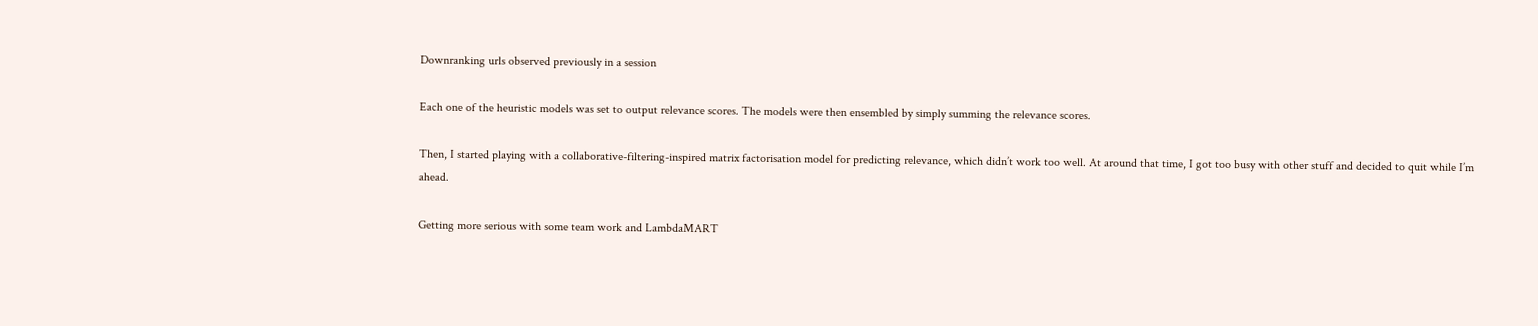Downranking urls observed previously in a session

Each one of the heuristic models was set to output relevance scores. The models were then ensembled by simply summing the relevance scores.

Then, I started playing with a collaborative-filtering-inspired matrix factorisation model for predicting relevance, which didn’t work too well. At around that time, I got too busy with other stuff and decided to quit while I’m ahead.

Getting more serious with some team work and LambdaMART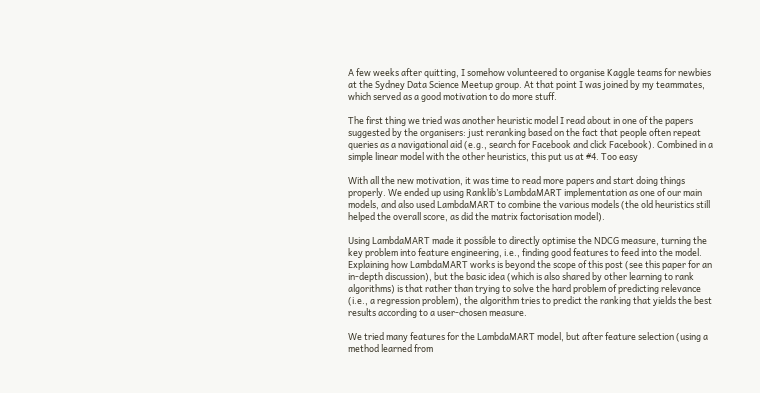A few weeks after quitting, I somehow volunteered to organise Kaggle teams for newbies at the Sydney Data Science Meetup group. At that point I was joined by my teammates, which served as a good motivation to do more stuff.

The first thing we tried was another heuristic model I read about in one of the papers suggested by the organisers: just reranking based on the fact that people often repeat queries as a navigational aid (e.g., search for Facebook and click Facebook). Combined in a simple linear model with the other heuristics, this put us at #4. Too easy

With all the new motivation, it was time to read more papers and start doing things properly. We ended up using Ranklib’s LambdaMART implementation as one of our main models, and also used LambdaMART to combine the various models (the old heuristics still helped the overall score, as did the matrix factorisation model).

Using LambdaMART made it possible to directly optimise the NDCG measure, turning the key problem into feature engineering, i.e., finding good features to feed into the model. Explaining how LambdaMART works is beyond the scope of this post (see this paper for an in-depth discussion), but the basic idea (which is also shared by other learning to rank algorithms) is that rather than trying to solve the hard problem of predicting relevance (i.e., a regression problem), the algorithm tries to predict the ranking that yields the best results according to a user-chosen measure.

We tried many features for the LambdaMART model, but after feature selection (using a method learned from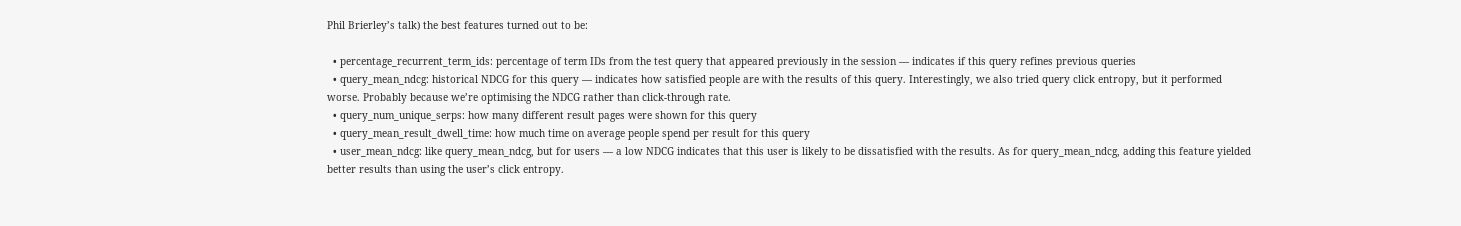Phil Brierley’s talk) the best features turned out to be:

  • percentage_recurrent_term_ids: percentage of term IDs from the test query that appeared previously in the session — indicates if this query refines previous queries
  • query_mean_ndcg: historical NDCG for this query — indicates how satisfied people are with the results of this query. Interestingly, we also tried query click entropy, but it performed worse. Probably because we’re optimising the NDCG rather than click-through rate.
  • query_num_unique_serps: how many different result pages were shown for this query
  • query_mean_result_dwell_time: how much time on average people spend per result for this query
  • user_mean_ndcg: like query_mean_ndcg, but for users — a low NDCG indicates that this user is likely to be dissatisfied with the results. As for query_mean_ndcg, adding this feature yielded better results than using the user’s click entropy.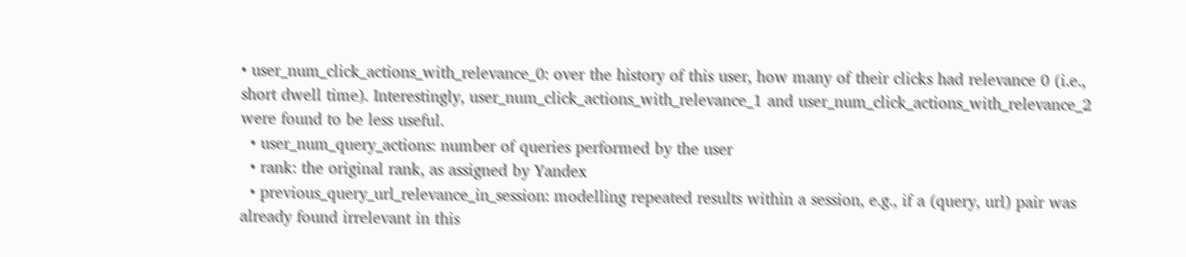• user_num_click_actions_with_relevance_0: over the history of this user, how many of their clicks had relevance 0 (i.e., short dwell time). Interestingly, user_num_click_actions_with_relevance_1 and user_num_click_actions_with_relevance_2 were found to be less useful.
  • user_num_query_actions: number of queries performed by the user
  • rank: the original rank, as assigned by Yandex
  • previous_query_url_relevance_in_session: modelling repeated results within a session, e.g., if a (query, url) pair was already found irrelevant in this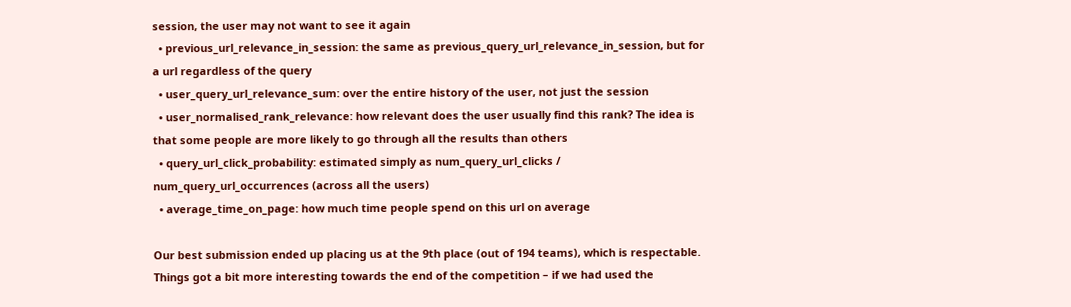session, the user may not want to see it again
  • previous_url_relevance_in_session: the same as previous_query_url_relevance_in_session, but for a url regardless of the query
  • user_query_url_relevance_sum: over the entire history of the user, not just the session
  • user_normalised_rank_relevance: how relevant does the user usually find this rank? The idea is that some people are more likely to go through all the results than others
  • query_url_click_probability: estimated simply as num_query_url_clicks / num_query_url_occurrences (across all the users)
  • average_time_on_page: how much time people spend on this url on average

Our best submission ended up placing us at the 9th place (out of 194 teams), which is respectable. Things got a bit more interesting towards the end of the competition – if we had used the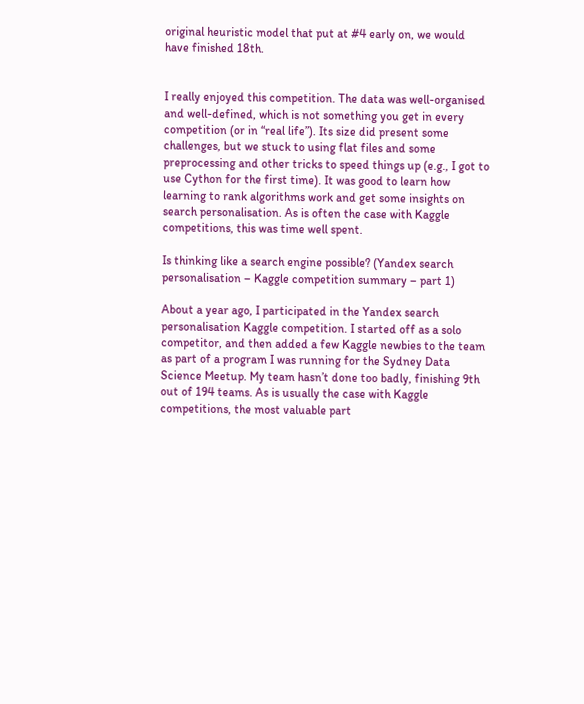original heuristic model that put at #4 early on, we would have finished 18th.


I really enjoyed this competition. The data was well-organised and well-defined, which is not something you get in every competition (or in “real life”). Its size did present some challenges, but we stuck to using flat files and some preprocessing and other tricks to speed things up (e.g., I got to use Cython for the first time). It was good to learn how learning to rank algorithms work and get some insights on search personalisation. As is often the case with Kaggle competitions, this was time well spent.

Is thinking like a search engine possible? (Yandex search personalisation – Kaggle competition summary – part 1)

About a year ago, I participated in the Yandex search personalisation Kaggle competition. I started off as a solo competitor, and then added a few Kaggle newbies to the team as part of a program I was running for the Sydney Data Science Meetup. My team hasn’t done too badly, finishing 9th out of 194 teams. As is usually the case with Kaggle competitions, the most valuable part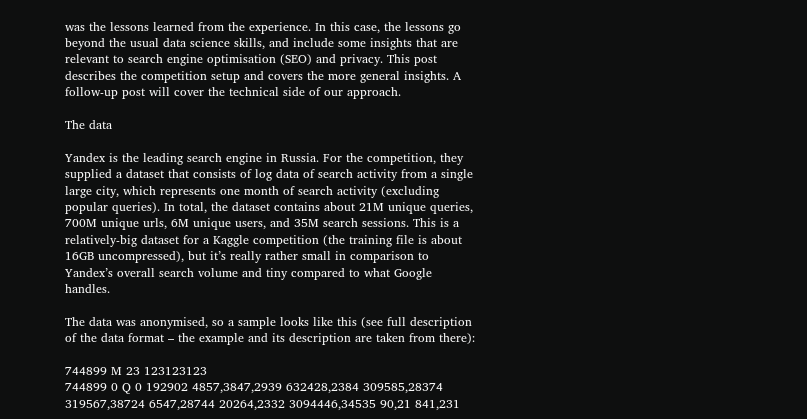was the lessons learned from the experience. In this case, the lessons go beyond the usual data science skills, and include some insights that are relevant to search engine optimisation (SEO) and privacy. This post describes the competition setup and covers the more general insights. A follow-up post will cover the technical side of our approach.

The data

Yandex is the leading search engine in Russia. For the competition, they supplied a dataset that consists of log data of search activity from a single large city, which represents one month of search activity (excluding popular queries). In total, the dataset contains about 21M unique queries, 700M unique urls, 6M unique users, and 35M search sessions. This is a relatively-big dataset for a Kaggle competition (the training file is about 16GB uncompressed), but it’s really rather small in comparison to Yandex’s overall search volume and tiny compared to what Google handles.

The data was anonymised, so a sample looks like this (see full description of the data format – the example and its description are taken from there):

744899 M 23 123123123
744899 0 Q 0 192902 4857,3847,2939 632428,2384 309585,28374 319567,38724 6547,28744 20264,2332 3094446,34535 90,21 841,231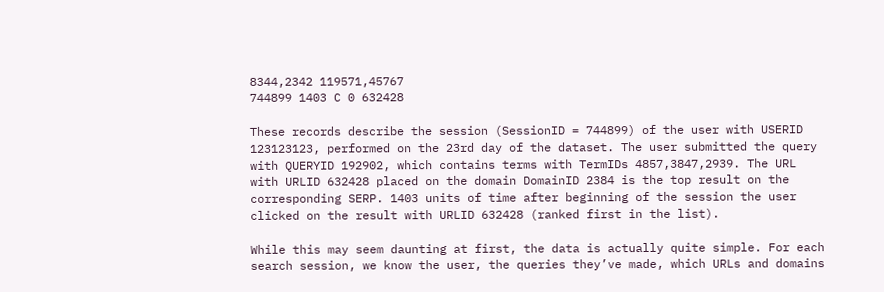8344,2342 119571,45767
744899 1403 C 0 632428

These records describe the session (SessionID = 744899) of the user with USERID 123123123, performed on the 23rd day of the dataset. The user submitted the query with QUERYID 192902, which contains terms with TermIDs 4857,3847,2939. The URL with URLID 632428 placed on the domain DomainID 2384 is the top result on the corresponding SERP. 1403 units of time after beginning of the session the user clicked on the result with URLID 632428 (ranked first in the list).

While this may seem daunting at first, the data is actually quite simple. For each search session, we know the user, the queries they’ve made, which URLs and domains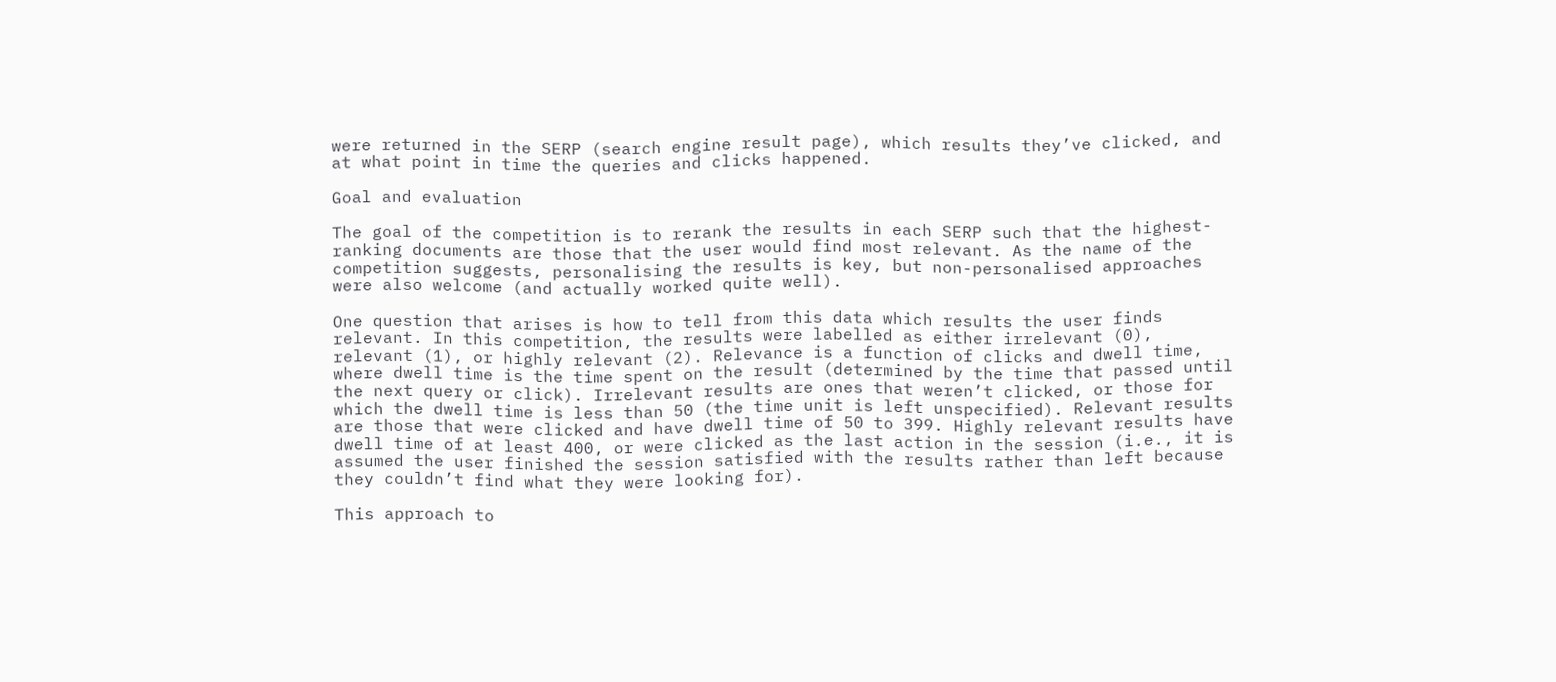were returned in the SERP (search engine result page), which results they’ve clicked, and at what point in time the queries and clicks happened.

Goal and evaluation

The goal of the competition is to rerank the results in each SERP such that the highest-ranking documents are those that the user would find most relevant. As the name of the competition suggests, personalising the results is key, but non-personalised approaches were also welcome (and actually worked quite well).

One question that arises is how to tell from this data which results the user finds relevant. In this competition, the results were labelled as either irrelevant (0), relevant (1), or highly relevant (2). Relevance is a function of clicks and dwell time, where dwell time is the time spent on the result (determined by the time that passed until the next query or click). Irrelevant results are ones that weren’t clicked, or those for which the dwell time is less than 50 (the time unit is left unspecified). Relevant results are those that were clicked and have dwell time of 50 to 399. Highly relevant results have dwell time of at least 400, or were clicked as the last action in the session (i.e., it is assumed the user finished the session satisfied with the results rather than left because they couldn’t find what they were looking for).

This approach to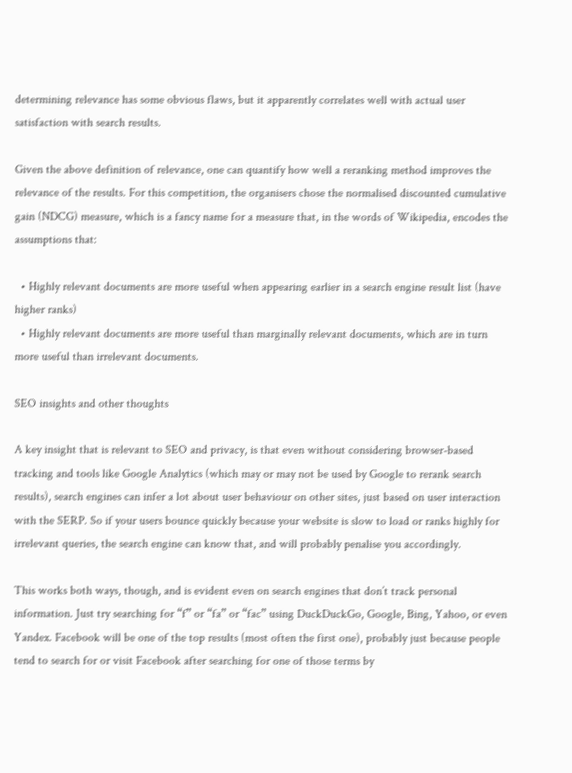determining relevance has some obvious flaws, but it apparently correlates well with actual user satisfaction with search results.

Given the above definition of relevance, one can quantify how well a reranking method improves the relevance of the results. For this competition, the organisers chose the normalised discounted cumulative gain (NDCG) measure, which is a fancy name for a measure that, in the words of Wikipedia, encodes the assumptions that:

  • Highly relevant documents are more useful when appearing earlier in a search engine result list (have higher ranks)
  • Highly relevant documents are more useful than marginally relevant documents, which are in turn more useful than irrelevant documents.

SEO insights and other thoughts

A key insight that is relevant to SEO and privacy, is that even without considering browser-based tracking and tools like Google Analytics (which may or may not be used by Google to rerank search results), search engines can infer a lot about user behaviour on other sites, just based on user interaction with the SERP. So if your users bounce quickly because your website is slow to load or ranks highly for irrelevant queries, the search engine can know that, and will probably penalise you accordingly.

This works both ways, though, and is evident even on search engines that don’t track personal information. Just try searching for “f” or “fa” or “fac” using DuckDuckGo, Google, Bing, Yahoo, or even Yandex. Facebook will be one of the top results (most often the first one), probably just because people tend to search for or visit Facebook after searching for one of those terms by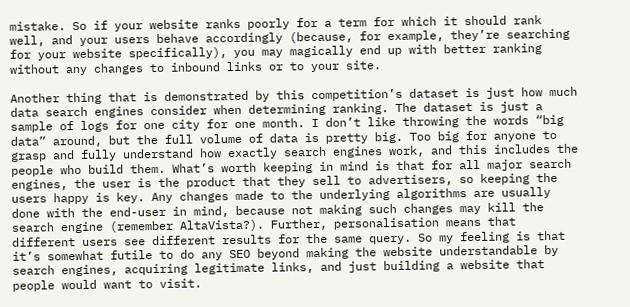mistake. So if your website ranks poorly for a term for which it should rank well, and your users behave accordingly (because, for example, they’re searching for your website specifically), you may magically end up with better ranking without any changes to inbound links or to your site.

Another thing that is demonstrated by this competition’s dataset is just how much data search engines consider when determining ranking. The dataset is just a sample of logs for one city for one month. I don’t like throwing the words “big data” around, but the full volume of data is pretty big. Too big for anyone to grasp and fully understand how exactly search engines work, and this includes the people who build them. What’s worth keeping in mind is that for all major search engines, the user is the product that they sell to advertisers, so keeping the users happy is key. Any changes made to the underlying algorithms are usually done with the end-user in mind, because not making such changes may kill the search engine (remember AltaVista?). Further, personalisation means that different users see different results for the same query. So my feeling is that it’s somewhat futile to do any SEO beyond making the website understandable by search engines, acquiring legitimate links, and just building a website that people would want to visit.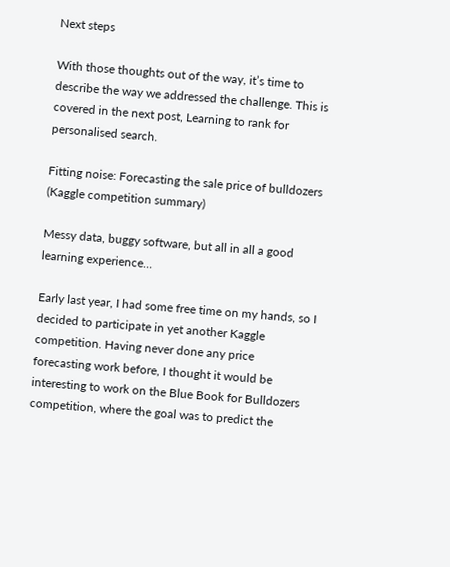Next steps

With those thoughts out of the way, it’s time to describe the way we addressed the challenge. This is covered in the next post, Learning to rank for personalised search.

Fitting noise: Forecasting the sale price of bulldozers (Kaggle competition summary)

Messy data, buggy software, but all in all a good learning experience…

Early last year, I had some free time on my hands, so I decided to participate in yet another Kaggle competition. Having never done any price forecasting work before, I thought it would be interesting to work on the Blue Book for Bulldozers competition, where the goal was to predict the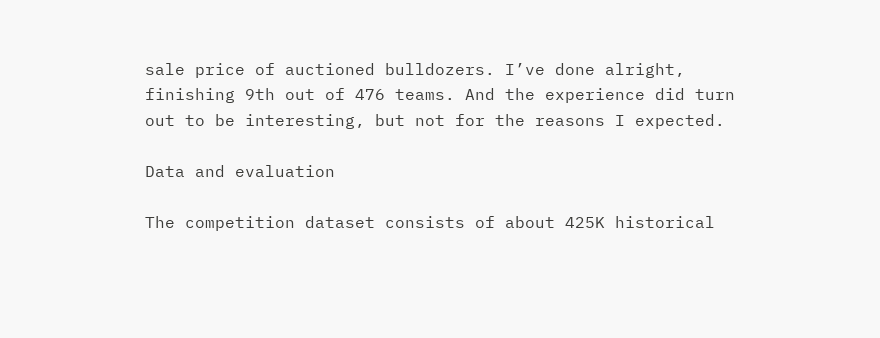sale price of auctioned bulldozers. I’ve done alright, finishing 9th out of 476 teams. And the experience did turn out to be interesting, but not for the reasons I expected.

Data and evaluation

The competition dataset consists of about 425K historical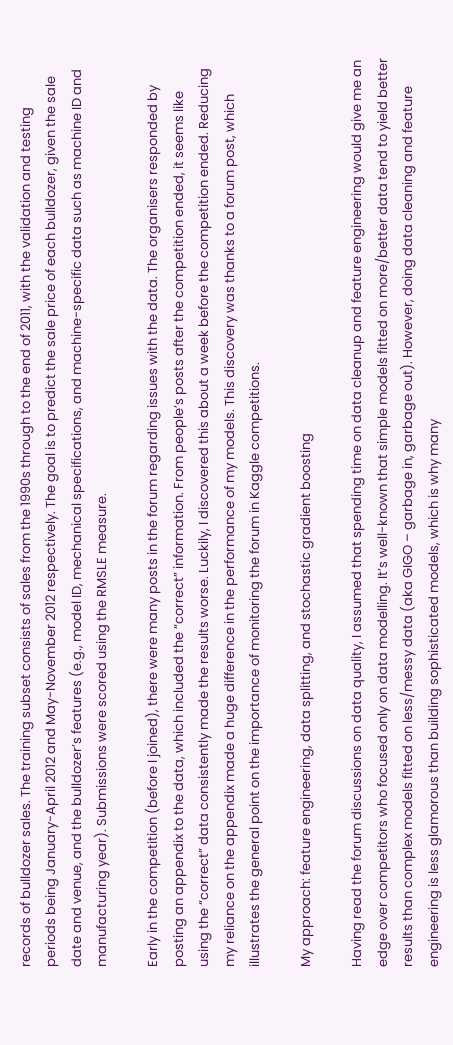records of bulldozer sales. The training subset consists of sales from the 1990s through to the end of 2011, with the validation and testing periods being January-April 2012 and May-November 2012 respectively. The goal is to predict the sale price of each bulldozer, given the sale date and venue, and the bulldozer’s features (e.g., model ID, mechanical specifications, and machine-specific data such as machine ID and manufacturing year). Submissions were scored using the RMSLE measure.

Early in the competition (before I joined), there were many posts in the forum regarding issues with the data. The organisers responded by posting an appendix to the data, which included the “correct” information. From people’s posts after the competition ended, it seems like using the “correct” data consistently made the results worse. Luckily, I discovered this about a week before the competition ended. Reducing my reliance on the appendix made a huge difference in the performance of my models. This discovery was thanks to a forum post, which illustrates the general point on the importance of monitoring the forum in Kaggle competitions.

My approach: feature engineering, data splitting, and stochastic gradient boosting

Having read the forum discussions on data quality, I assumed that spending time on data cleanup and feature engineering would give me an edge over competitors who focused only on data modelling. It’s well-known that simple models fitted on more/better data tend to yield better results than complex models fitted on less/messy data (aka GIGO – garbage in, garbage out). However, doing data cleaning and feature engineering is less glamorous than building sophisticated models, which is why many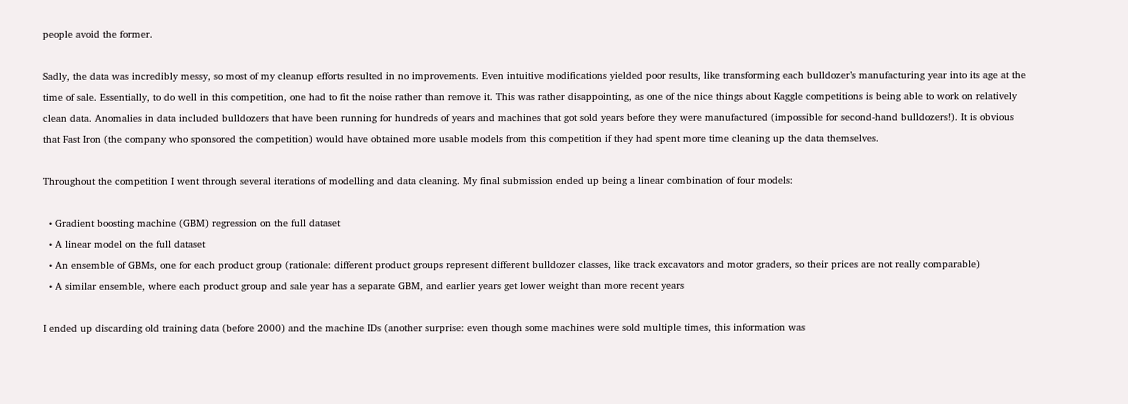people avoid the former.

Sadly, the data was incredibly messy, so most of my cleanup efforts resulted in no improvements. Even intuitive modifications yielded poor results, like transforming each bulldozer’s manufacturing year into its age at the time of sale. Essentially, to do well in this competition, one had to fit the noise rather than remove it. This was rather disappointing, as one of the nice things about Kaggle competitions is being able to work on relatively clean data. Anomalies in data included bulldozers that have been running for hundreds of years and machines that got sold years before they were manufactured (impossible for second-hand bulldozers!). It is obvious that Fast Iron (the company who sponsored the competition) would have obtained more usable models from this competition if they had spent more time cleaning up the data themselves.

Throughout the competition I went through several iterations of modelling and data cleaning. My final submission ended up being a linear combination of four models:

  • Gradient boosting machine (GBM) regression on the full dataset
  • A linear model on the full dataset
  • An ensemble of GBMs, one for each product group (rationale: different product groups represent different bulldozer classes, like track excavators and motor graders, so their prices are not really comparable)
  • A similar ensemble, where each product group and sale year has a separate GBM, and earlier years get lower weight than more recent years

I ended up discarding old training data (before 2000) and the machine IDs (another surprise: even though some machines were sold multiple times, this information was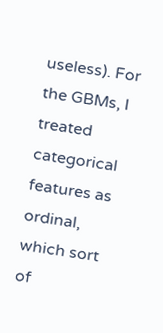useless). For the GBMs, I treated categorical features as ordinal, which sort of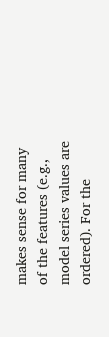makes sense for many of the features (e.g., model series values are ordered). For the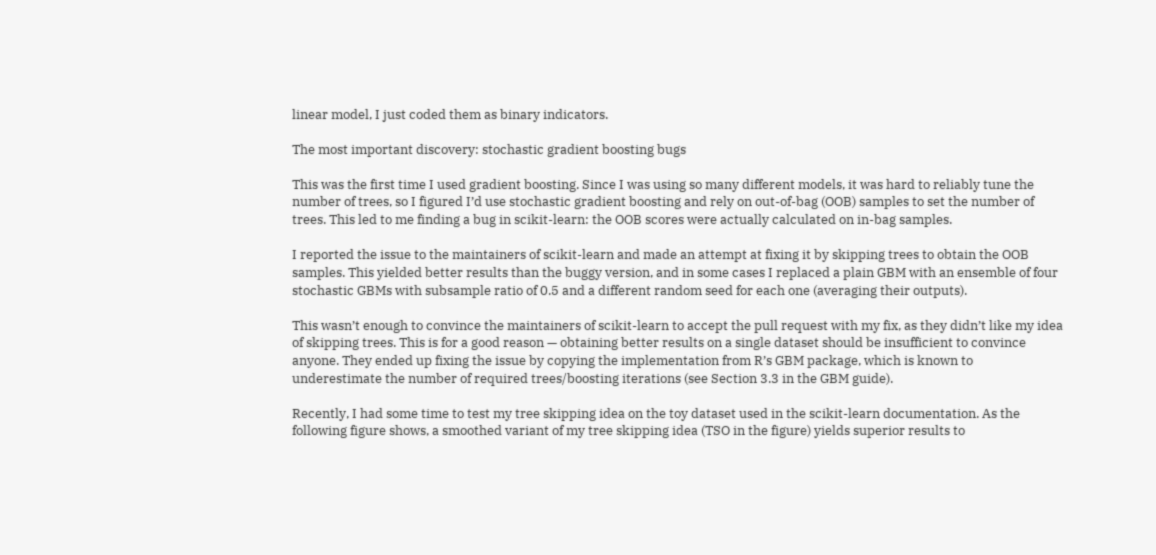linear model, I just coded them as binary indicators.

The most important discovery: stochastic gradient boosting bugs

This was the first time I used gradient boosting. Since I was using so many different models, it was hard to reliably tune the number of trees, so I figured I’d use stochastic gradient boosting and rely on out-of-bag (OOB) samples to set the number of trees. This led to me finding a bug in scikit-learn: the OOB scores were actually calculated on in-bag samples.

I reported the issue to the maintainers of scikit-learn and made an attempt at fixing it by skipping trees to obtain the OOB samples. This yielded better results than the buggy version, and in some cases I replaced a plain GBM with an ensemble of four stochastic GBMs with subsample ratio of 0.5 and a different random seed for each one (averaging their outputs).

This wasn’t enough to convince the maintainers of scikit-learn to accept the pull request with my fix, as they didn’t like my idea of skipping trees. This is for a good reason — obtaining better results on a single dataset should be insufficient to convince anyone. They ended up fixing the issue by copying the implementation from R’s GBM package, which is known to underestimate the number of required trees/boosting iterations (see Section 3.3 in the GBM guide).

Recently, I had some time to test my tree skipping idea on the toy dataset used in the scikit-learn documentation. As the following figure shows, a smoothed variant of my tree skipping idea (TSO in the figure) yields superior results to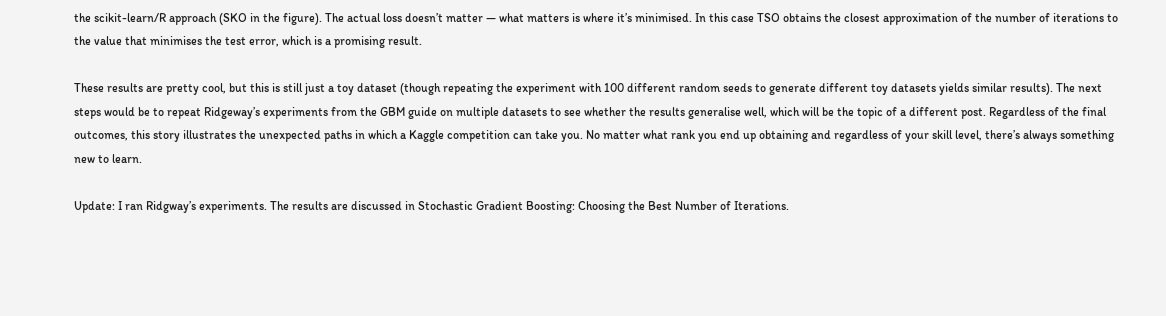the scikit-learn/R approach (SKO in the figure). The actual loss doesn’t matter — what matters is where it’s minimised. In this case TSO obtains the closest approximation of the number of iterations to the value that minimises the test error, which is a promising result.

These results are pretty cool, but this is still just a toy dataset (though repeating the experiment with 100 different random seeds to generate different toy datasets yields similar results). The next steps would be to repeat Ridgeway’s experiments from the GBM guide on multiple datasets to see whether the results generalise well, which will be the topic of a different post. Regardless of the final outcomes, this story illustrates the unexpected paths in which a Kaggle competition can take you. No matter what rank you end up obtaining and regardless of your skill level, there’s always something new to learn.

Update: I ran Ridgway’s experiments. The results are discussed in Stochastic Gradient Boosting: Choosing the Best Number of Iterations.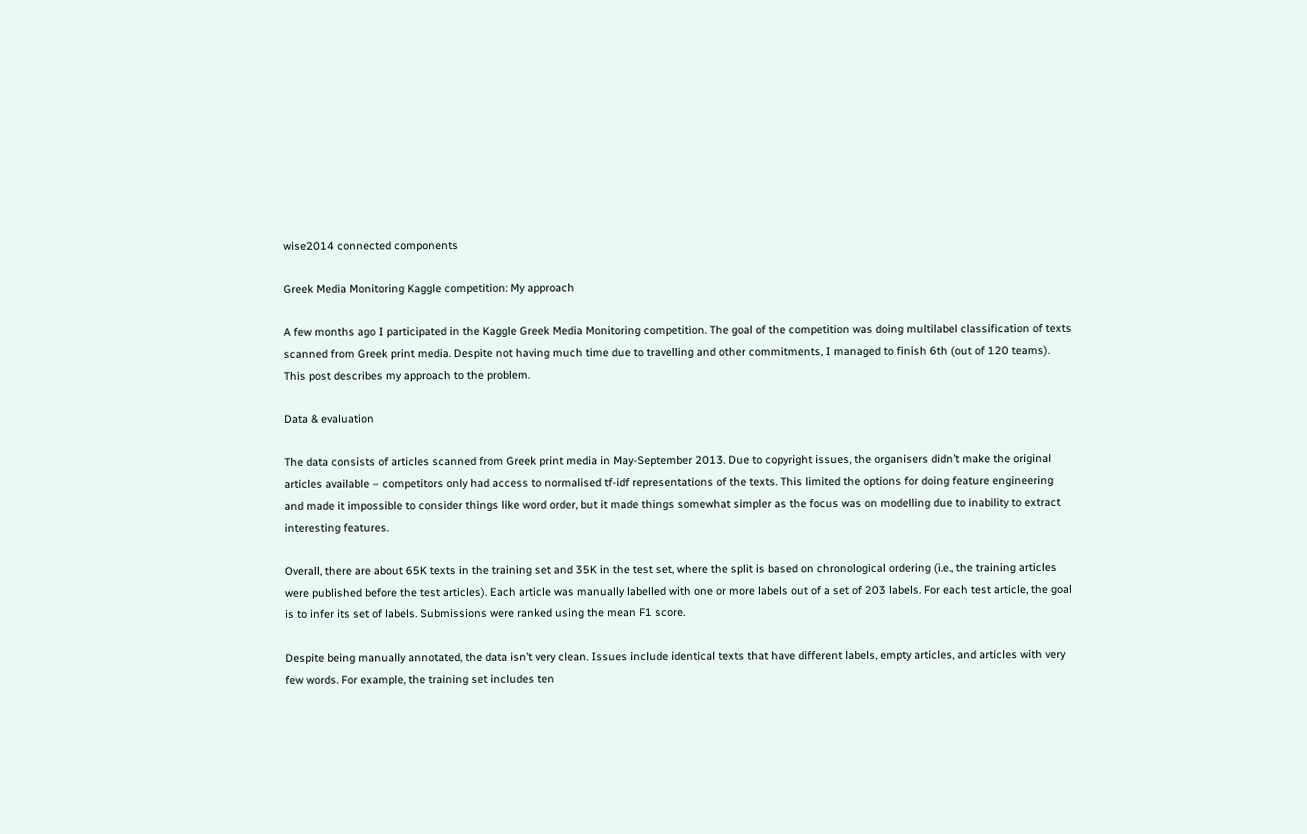wise2014 connected components

Greek Media Monitoring Kaggle competition: My approach

A few months ago I participated in the Kaggle Greek Media Monitoring competition. The goal of the competition was doing multilabel classification of texts scanned from Greek print media. Despite not having much time due to travelling and other commitments, I managed to finish 6th (out of 120 teams). This post describes my approach to the problem.

Data & evaluation

The data consists of articles scanned from Greek print media in May-September 2013. Due to copyright issues, the organisers didn’t make the original articles available – competitors only had access to normalised tf-idf representations of the texts. This limited the options for doing feature engineering and made it impossible to consider things like word order, but it made things somewhat simpler as the focus was on modelling due to inability to extract interesting features.

Overall, there are about 65K texts in the training set and 35K in the test set, where the split is based on chronological ordering (i.e., the training articles were published before the test articles). Each article was manually labelled with one or more labels out of a set of 203 labels. For each test article, the goal is to infer its set of labels. Submissions were ranked using the mean F1 score.

Despite being manually annotated, the data isn’t very clean. Issues include identical texts that have different labels, empty articles, and articles with very few words. For example, the training set includes ten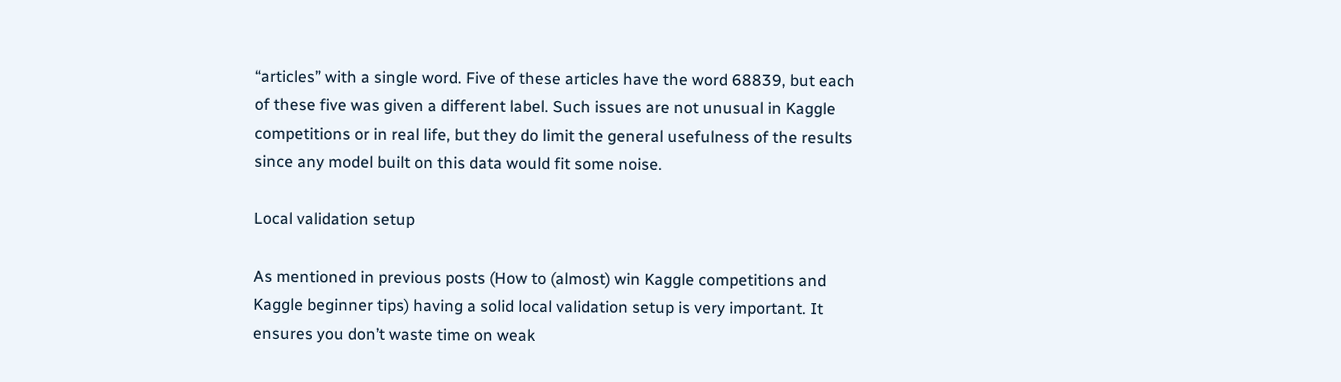“articles” with a single word. Five of these articles have the word 68839, but each of these five was given a different label. Such issues are not unusual in Kaggle competitions or in real life, but they do limit the general usefulness of the results since any model built on this data would fit some noise.

Local validation setup

As mentioned in previous posts (How to (almost) win Kaggle competitions and Kaggle beginner tips) having a solid local validation setup is very important. It ensures you don’t waste time on weak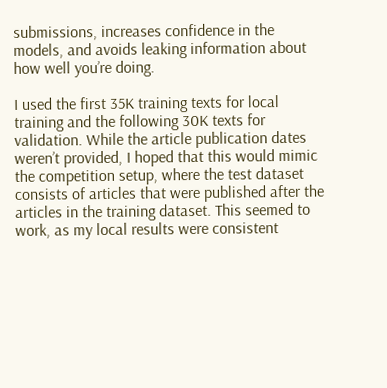submissions, increases confidence in the models, and avoids leaking information about how well you’re doing.

I used the first 35K training texts for local training and the following 30K texts for validation. While the article publication dates weren’t provided, I hoped that this would mimic the competition setup, where the test dataset consists of articles that were published after the articles in the training dataset. This seemed to work, as my local results were consistent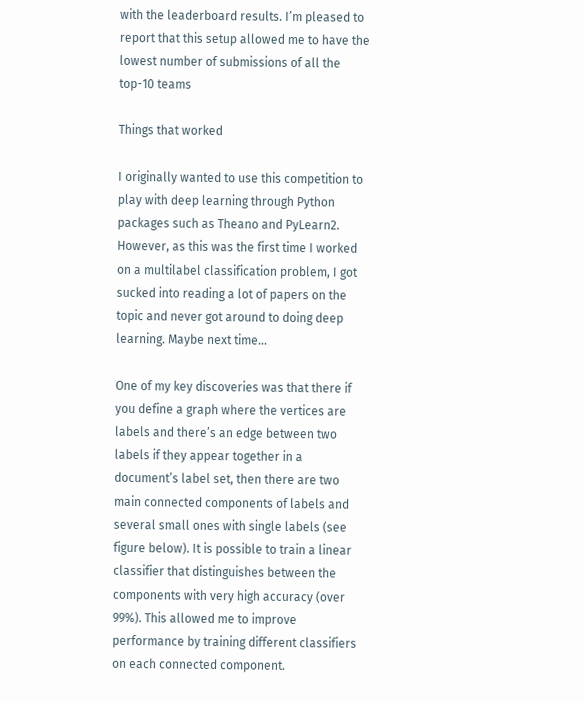with the leaderboard results. I’m pleased to report that this setup allowed me to have the lowest number of submissions of all the top-10 teams

Things that worked

I originally wanted to use this competition to play with deep learning through Python packages such as Theano and PyLearn2. However, as this was the first time I worked on a multilabel classification problem, I got sucked into reading a lot of papers on the topic and never got around to doing deep learning. Maybe next time…

One of my key discoveries was that there if you define a graph where the vertices are labels and there’s an edge between two labels if they appear together in a document’s label set, then there are two main connected components of labels and several small ones with single labels (see figure below). It is possible to train a linear classifier that distinguishes between the components with very high accuracy (over 99%). This allowed me to improve performance by training different classifiers on each connected component.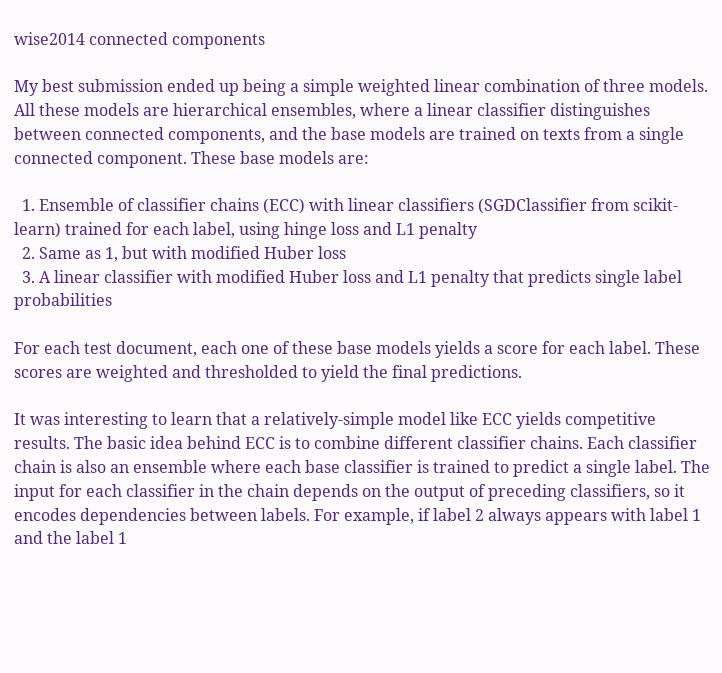wise2014 connected components

My best submission ended up being a simple weighted linear combination of three models. All these models are hierarchical ensembles, where a linear classifier distinguishes between connected components, and the base models are trained on texts from a single connected component. These base models are:

  1. Ensemble of classifier chains (ECC) with linear classifiers (SGDClassifier from scikit-learn) trained for each label, using hinge loss and L1 penalty
  2. Same as 1, but with modified Huber loss
  3. A linear classifier with modified Huber loss and L1 penalty that predicts single label probabilities

For each test document, each one of these base models yields a score for each label. These scores are weighted and thresholded to yield the final predictions.

It was interesting to learn that a relatively-simple model like ECC yields competitive results. The basic idea behind ECC is to combine different classifier chains. Each classifier chain is also an ensemble where each base classifier is trained to predict a single label. The input for each classifier in the chain depends on the output of preceding classifiers, so it encodes dependencies between labels. For example, if label 2 always appears with label 1 and the label 1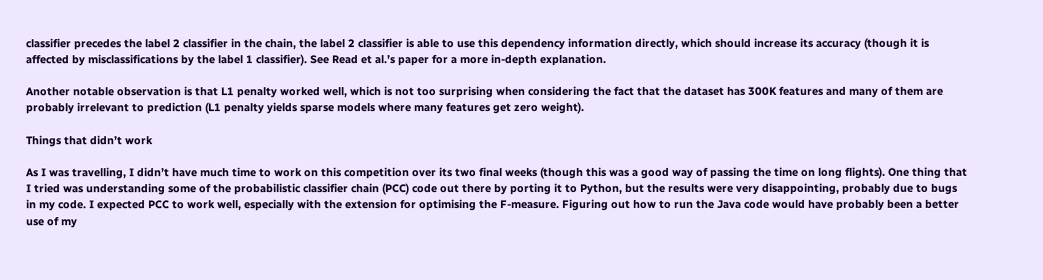classifier precedes the label 2 classifier in the chain, the label 2 classifier is able to use this dependency information directly, which should increase its accuracy (though it is affected by misclassifications by the label 1 classifier). See Read et al.’s paper for a more in-depth explanation.

Another notable observation is that L1 penalty worked well, which is not too surprising when considering the fact that the dataset has 300K features and many of them are probably irrelevant to prediction (L1 penalty yields sparse models where many features get zero weight).

Things that didn’t work

As I was travelling, I didn’t have much time to work on this competition over its two final weeks (though this was a good way of passing the time on long flights). One thing that I tried was understanding some of the probabilistic classifier chain (PCC) code out there by porting it to Python, but the results were very disappointing, probably due to bugs in my code. I expected PCC to work well, especially with the extension for optimising the F-measure. Figuring out how to run the Java code would have probably been a better use of my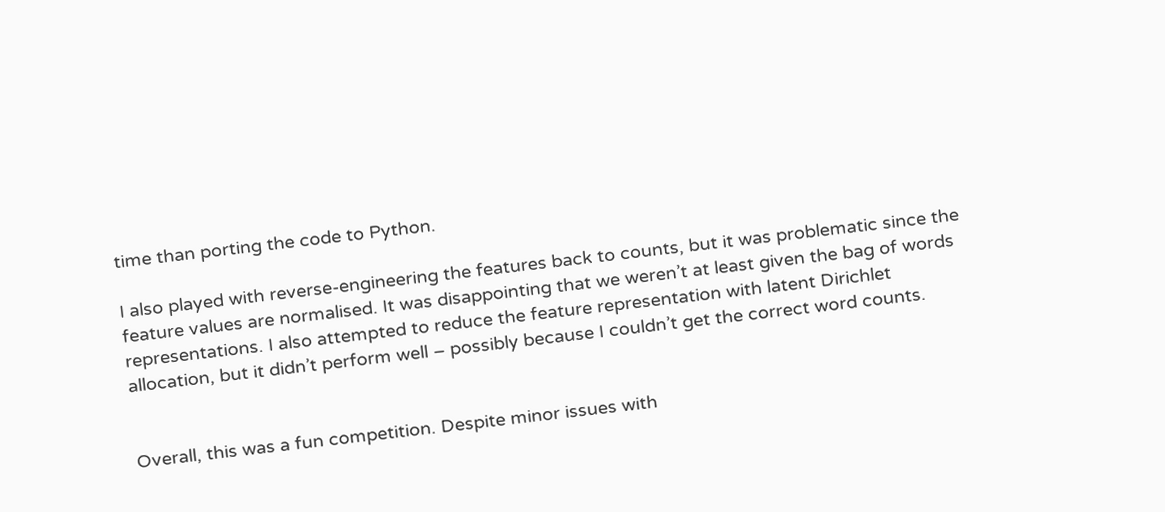time than porting the code to Python.

I also played with reverse-engineering the features back to counts, but it was problematic since the feature values are normalised. It was disappointing that we weren’t at least given the bag of words representations. I also attempted to reduce the feature representation with latent Dirichlet allocation, but it didn’t perform well – possibly because I couldn’t get the correct word counts.


Overall, this was a fun competition. Despite minor issues with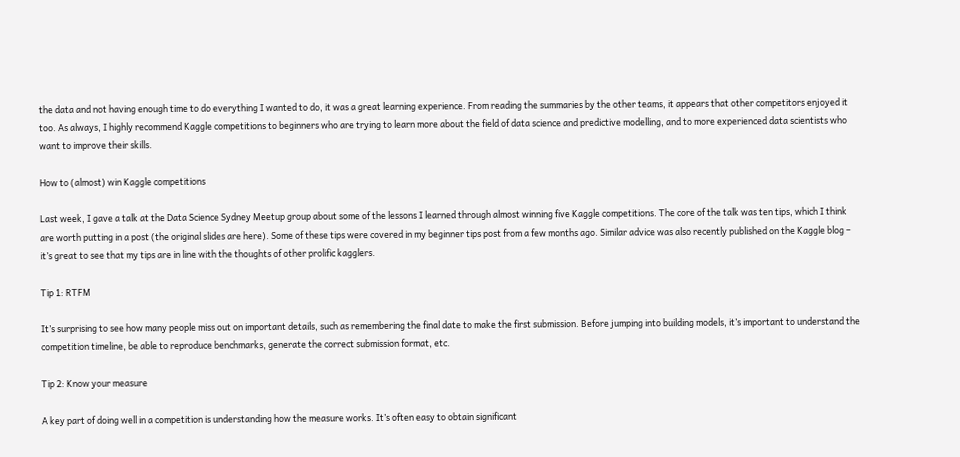the data and not having enough time to do everything I wanted to do, it was a great learning experience. From reading the summaries by the other teams, it appears that other competitors enjoyed it too. As always, I highly recommend Kaggle competitions to beginners who are trying to learn more about the field of data science and predictive modelling, and to more experienced data scientists who want to improve their skills.

How to (almost) win Kaggle competitions

Last week, I gave a talk at the Data Science Sydney Meetup group about some of the lessons I learned through almost winning five Kaggle competitions. The core of the talk was ten tips, which I think are worth putting in a post (the original slides are here). Some of these tips were covered in my beginner tips post from a few months ago. Similar advice was also recently published on the Kaggle blog – it’s great to see that my tips are in line with the thoughts of other prolific kagglers.

Tip 1: RTFM

It’s surprising to see how many people miss out on important details, such as remembering the final date to make the first submission. Before jumping into building models, it’s important to understand the competition timeline, be able to reproduce benchmarks, generate the correct submission format, etc.

Tip 2: Know your measure

A key part of doing well in a competition is understanding how the measure works. It’s often easy to obtain significant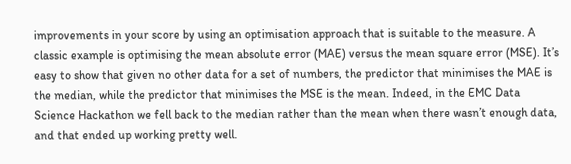improvements in your score by using an optimisation approach that is suitable to the measure. A classic example is optimising the mean absolute error (MAE) versus the mean square error (MSE). It’s easy to show that given no other data for a set of numbers, the predictor that minimises the MAE is the median, while the predictor that minimises the MSE is the mean. Indeed, in the EMC Data Science Hackathon we fell back to the median rather than the mean when there wasn’t enough data, and that ended up working pretty well.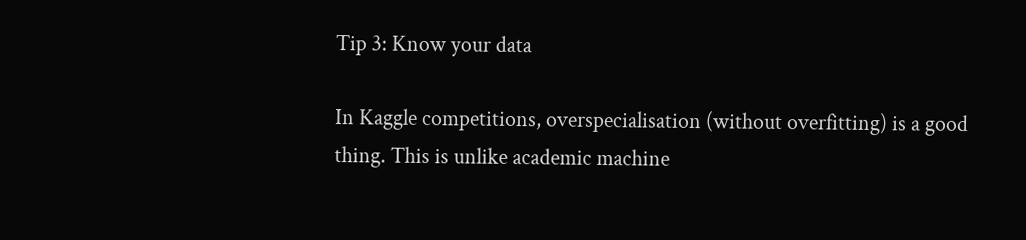Tip 3: Know your data

In Kaggle competitions, overspecialisation (without overfitting) is a good thing. This is unlike academic machine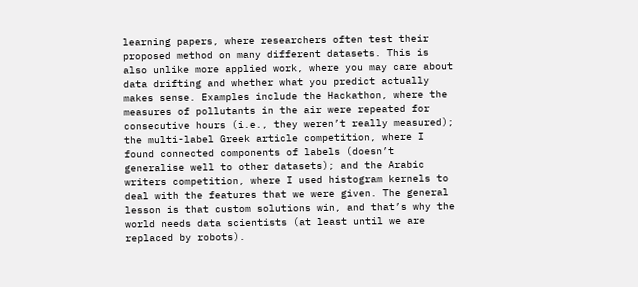learning papers, where researchers often test their proposed method on many different datasets. This is also unlike more applied work, where you may care about data drifting and whether what you predict actually makes sense. Examples include the Hackathon, where the measures of pollutants in the air were repeated for consecutive hours (i.e., they weren’t really measured); the multi-label Greek article competition, where I found connected components of labels (doesn’t generalise well to other datasets); and the Arabic writers competition, where I used histogram kernels to deal with the features that we were given. The general lesson is that custom solutions win, and that’s why the world needs data scientists (at least until we are replaced by robots).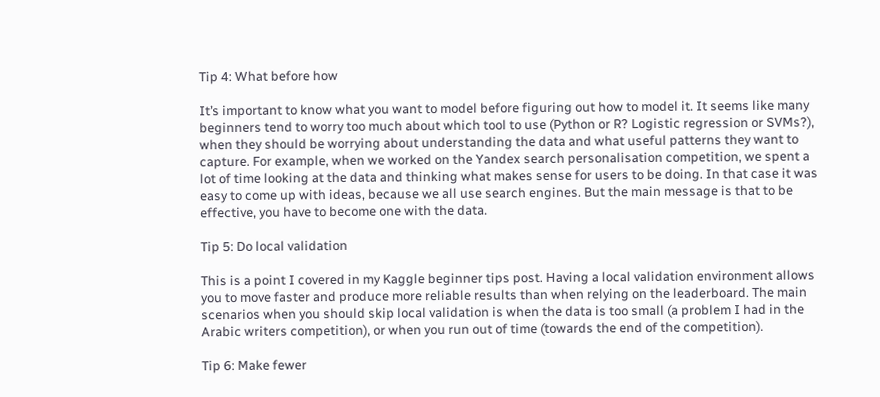Tip 4: What before how

It’s important to know what you want to model before figuring out how to model it. It seems like many beginners tend to worry too much about which tool to use (Python or R? Logistic regression or SVMs?), when they should be worrying about understanding the data and what useful patterns they want to capture. For example, when we worked on the Yandex search personalisation competition, we spent a lot of time looking at the data and thinking what makes sense for users to be doing. In that case it was easy to come up with ideas, because we all use search engines. But the main message is that to be effective, you have to become one with the data.

Tip 5: Do local validation

This is a point I covered in my Kaggle beginner tips post. Having a local validation environment allows you to move faster and produce more reliable results than when relying on the leaderboard. The main scenarios when you should skip local validation is when the data is too small (a problem I had in the Arabic writers competition), or when you run out of time (towards the end of the competition).

Tip 6: Make fewer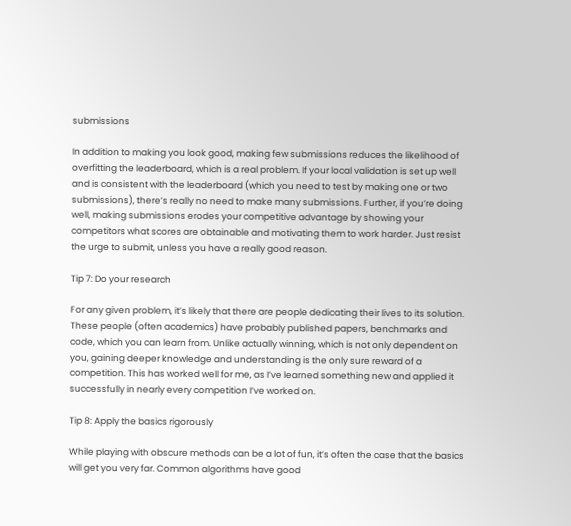submissions

In addition to making you look good, making few submissions reduces the likelihood of overfitting the leaderboard, which is a real problem. If your local validation is set up well and is consistent with the leaderboard (which you need to test by making one or two submissions), there’s really no need to make many submissions. Further, if you’re doing well, making submissions erodes your competitive advantage by showing your competitors what scores are obtainable and motivating them to work harder. Just resist the urge to submit, unless you have a really good reason.

Tip 7: Do your research

For any given problem, it’s likely that there are people dedicating their lives to its solution. These people (often academics) have probably published papers, benchmarks and code, which you can learn from. Unlike actually winning, which is not only dependent on you, gaining deeper knowledge and understanding is the only sure reward of a competition. This has worked well for me, as I’ve learned something new and applied it successfully in nearly every competition I’ve worked on.

Tip 8: Apply the basics rigorously

While playing with obscure methods can be a lot of fun, it’s often the case that the basics will get you very far. Common algorithms have good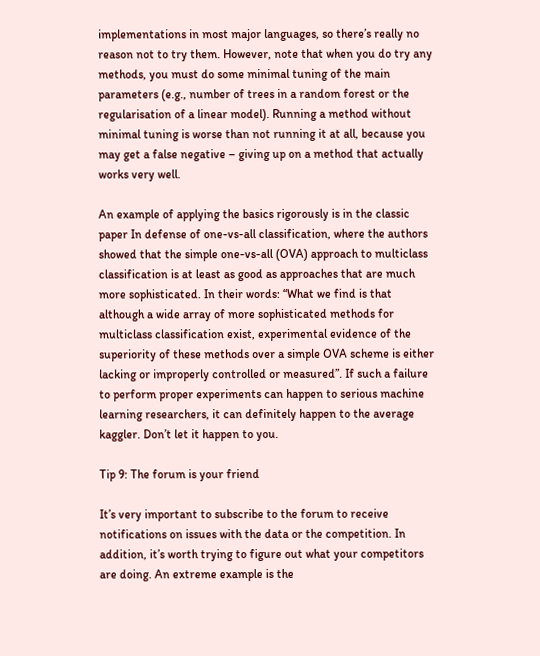implementations in most major languages, so there’s really no reason not to try them. However, note that when you do try any methods, you must do some minimal tuning of the main parameters (e.g., number of trees in a random forest or the regularisation of a linear model). Running a method without minimal tuning is worse than not running it at all, because you may get a false negative – giving up on a method that actually works very well.

An example of applying the basics rigorously is in the classic paper In defense of one-vs-all classification, where the authors showed that the simple one-vs-all (OVA) approach to multiclass classification is at least as good as approaches that are much more sophisticated. In their words: “What we find is that although a wide array of more sophisticated methods for multiclass classification exist, experimental evidence of the superiority of these methods over a simple OVA scheme is either lacking or improperly controlled or measured”. If such a failure to perform proper experiments can happen to serious machine learning researchers, it can definitely happen to the average kaggler. Don’t let it happen to you.

Tip 9: The forum is your friend

It’s very important to subscribe to the forum to receive notifications on issues with the data or the competition. In addition, it’s worth trying to figure out what your competitors are doing. An extreme example is the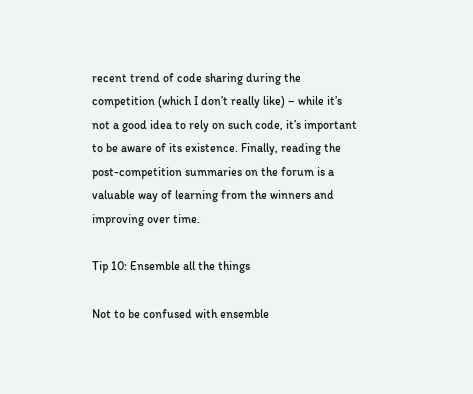recent trend of code sharing during the competition (which I don’t really like) – while it’s not a good idea to rely on such code, it’s important to be aware of its existence. Finally, reading the post-competition summaries on the forum is a valuable way of learning from the winners and improving over time.

Tip 10: Ensemble all the things

Not to be confused with ensemble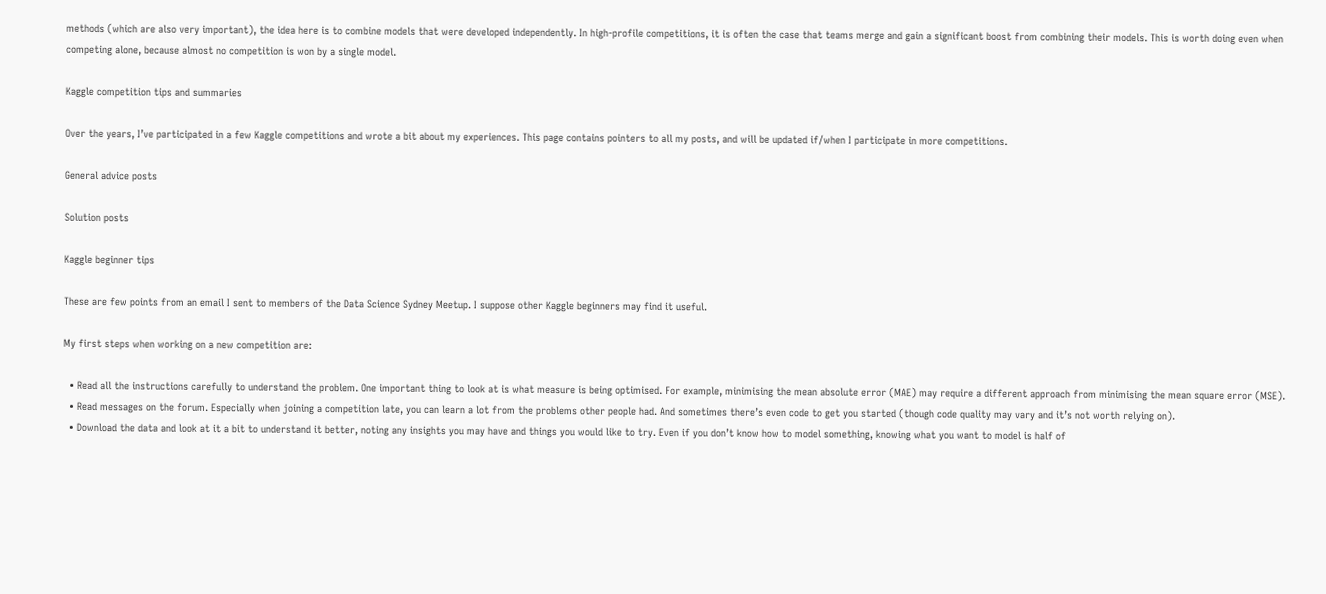methods (which are also very important), the idea here is to combine models that were developed independently. In high-profile competitions, it is often the case that teams merge and gain a significant boost from combining their models. This is worth doing even when competing alone, because almost no competition is won by a single model.

Kaggle competition tips and summaries

Over the years, I’ve participated in a few Kaggle competitions and wrote a bit about my experiences. This page contains pointers to all my posts, and will be updated if/when I participate in more competitions.

General advice posts

Solution posts

Kaggle beginner tips

These are few points from an email I sent to members of the Data Science Sydney Meetup. I suppose other Kaggle beginners may find it useful.

My first steps when working on a new competition are:

  • Read all the instructions carefully to understand the problem. One important thing to look at is what measure is being optimised. For example, minimising the mean absolute error (MAE) may require a different approach from minimising the mean square error (MSE).
  • Read messages on the forum. Especially when joining a competition late, you can learn a lot from the problems other people had. And sometimes there’s even code to get you started (though code quality may vary and it’s not worth relying on).
  • Download the data and look at it a bit to understand it better, noting any insights you may have and things you would like to try. Even if you don’t know how to model something, knowing what you want to model is half of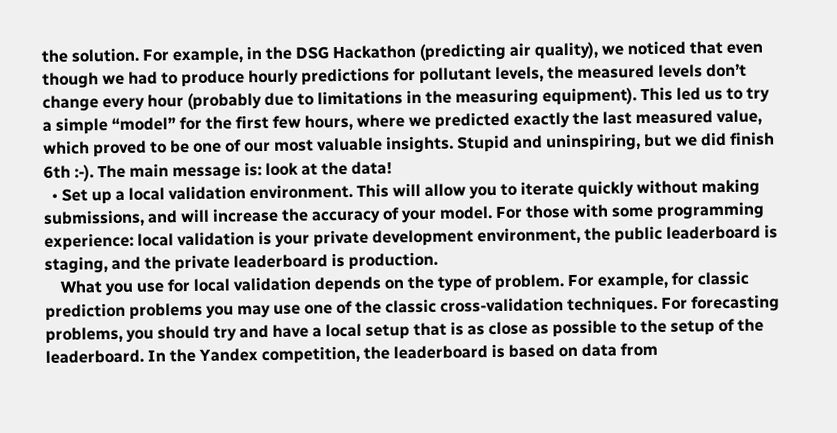the solution. For example, in the DSG Hackathon (predicting air quality), we noticed that even though we had to produce hourly predictions for pollutant levels, the measured levels don’t change every hour (probably due to limitations in the measuring equipment). This led us to try a simple “model” for the first few hours, where we predicted exactly the last measured value, which proved to be one of our most valuable insights. Stupid and uninspiring, but we did finish 6th :-). The main message is: look at the data!
  • Set up a local validation environment. This will allow you to iterate quickly without making submissions, and will increase the accuracy of your model. For those with some programming experience: local validation is your private development environment, the public leaderboard is staging, and the private leaderboard is production.
    What you use for local validation depends on the type of problem. For example, for classic prediction problems you may use one of the classic cross-validation techniques. For forecasting problems, you should try and have a local setup that is as close as possible to the setup of the leaderboard. In the Yandex competition, the leaderboard is based on data from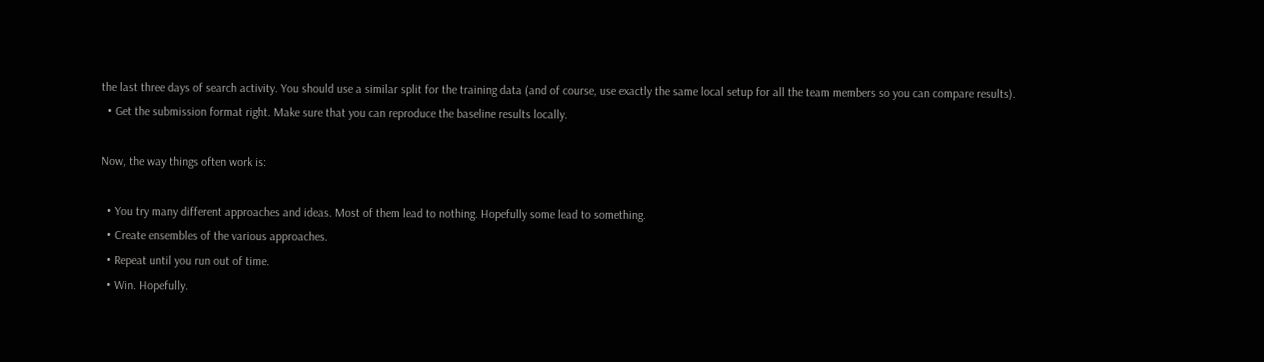the last three days of search activity. You should use a similar split for the training data (and of course, use exactly the same local setup for all the team members so you can compare results).
  • Get the submission format right. Make sure that you can reproduce the baseline results locally.

Now, the way things often work is:

  • You try many different approaches and ideas. Most of them lead to nothing. Hopefully some lead to something.
  • Create ensembles of the various approaches.
  • Repeat until you run out of time.
  • Win. Hopefully.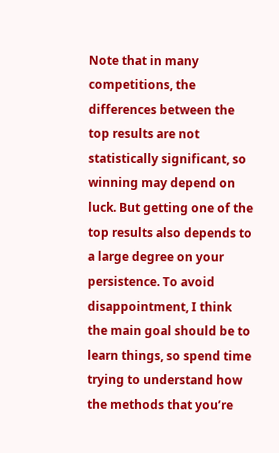Note that in many competitions, the differences between the top results are not statistically significant, so winning may depend on luck. But getting one of the top results also depends to a large degree on your persistence. To avoid disappointment, I think the main goal should be to learn things, so spend time trying to understand how the methods that you’re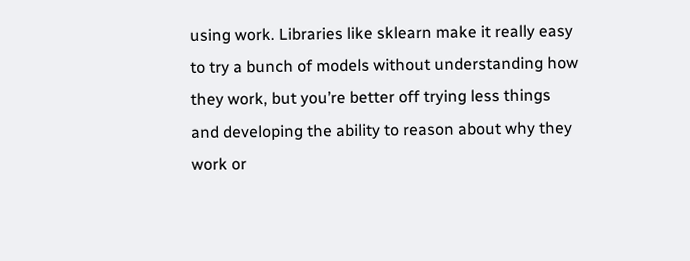using work. Libraries like sklearn make it really easy to try a bunch of models without understanding how they work, but you’re better off trying less things and developing the ability to reason about why they work or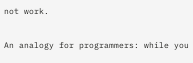not work.

An analogy for programmers: while you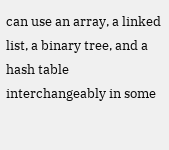can use an array, a linked list, a binary tree, and a hash table interchangeably in some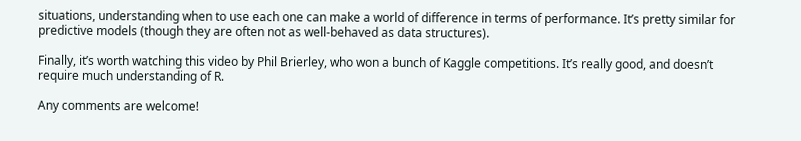situations, understanding when to use each one can make a world of difference in terms of performance. It’s pretty similar for predictive models (though they are often not as well-behaved as data structures).

Finally, it’s worth watching this video by Phil Brierley, who won a bunch of Kaggle competitions. It’s really good, and doesn’t require much understanding of R.

Any comments are welcome!